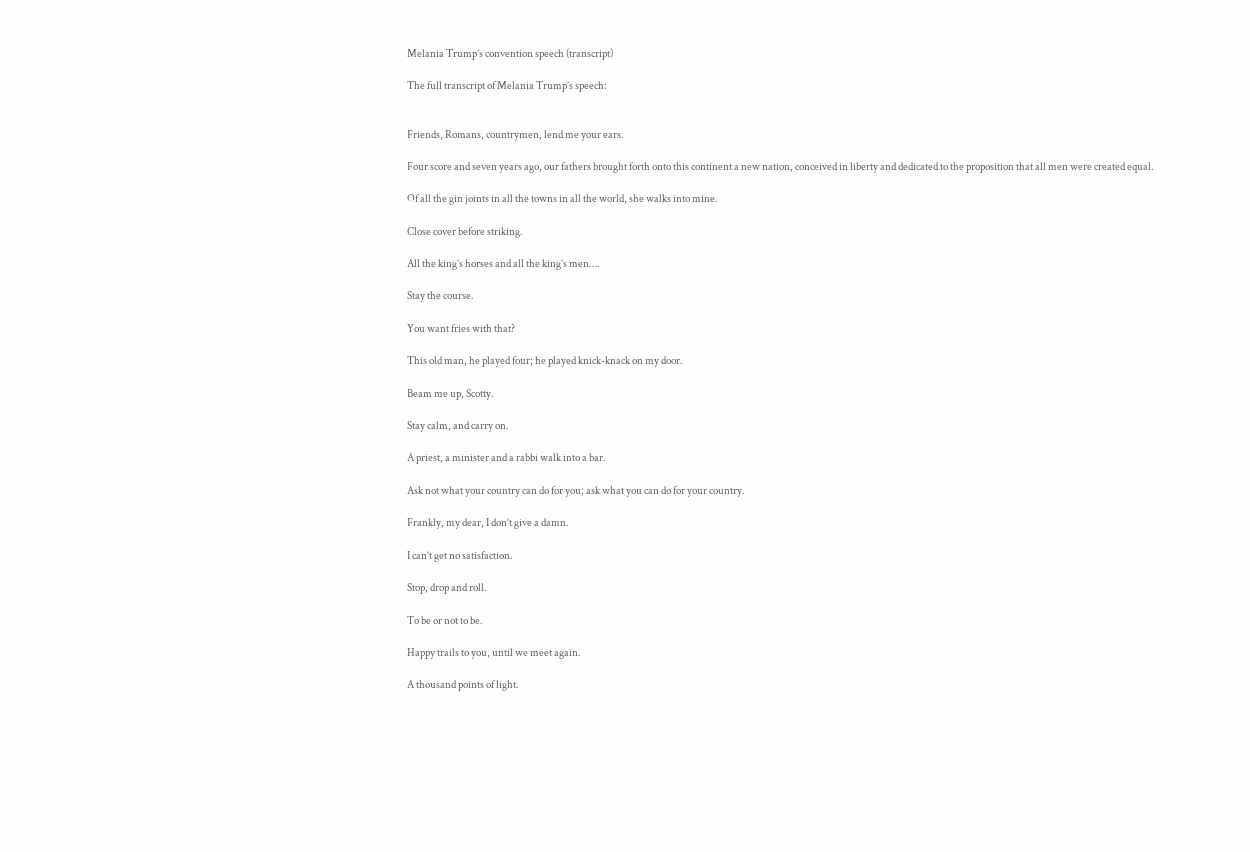Melania Trump’s convention speech (transcript)

The full transcript of Melania Trump’s speech:


Friends, Romans, countrymen, lend me your ears.

Four score and seven years ago, our fathers brought forth onto this continent a new nation, conceived in liberty and dedicated to the proposition that all men were created equal.

Of all the gin joints in all the towns in all the world, she walks into mine.

Close cover before striking.

All the king’s horses and all the king’s men….

Stay the course.

You want fries with that?

This old man, he played four; he played knick-knack on my door.

Beam me up, Scotty.

Stay calm, and carry on.

A priest, a minister and a rabbi walk into a bar.

Ask not what your country can do for you; ask what you can do for your country.

Frankly, my dear, I don’t give a damn.

I can’t get no satisfaction.

Stop, drop and roll.

To be or not to be.

Happy trails to you, until we meet again.

A thousand points of light.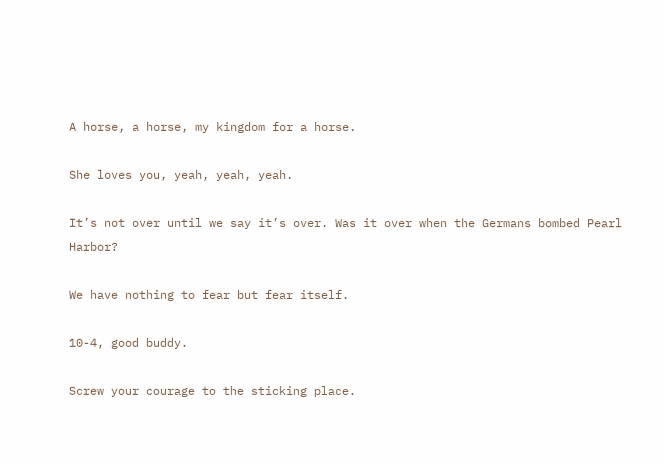A horse, a horse, my kingdom for a horse.

She loves you, yeah, yeah, yeah.

It’s not over until we say it’s over. Was it over when the Germans bombed Pearl Harbor?

We have nothing to fear but fear itself.

10-4, good buddy.

Screw your courage to the sticking place.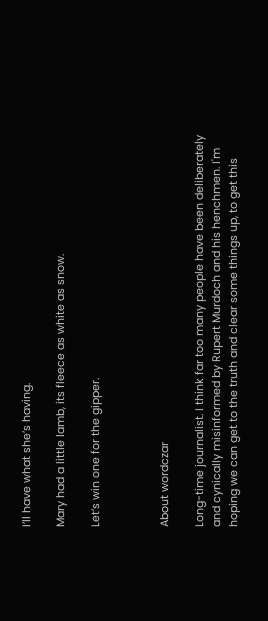I’ll have what she’s having.

Mary had a little lamb, its fleece as white as snow.

Let’s win one for the gipper.



About wordczar

Long-time journalist. I think far too many people have been deliberately and cynically misinformed by Rupert Murdoch and his henchmen. I'm hoping we can get to the truth and clear some things up, to get this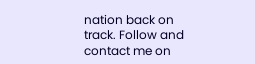nation back on track. Follow and contact me on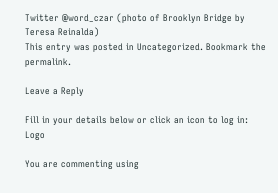Twitter @word_czar (photo of Brooklyn Bridge by Teresa Reinalda)
This entry was posted in Uncategorized. Bookmark the permalink.

Leave a Reply

Fill in your details below or click an icon to log in: Logo

You are commenting using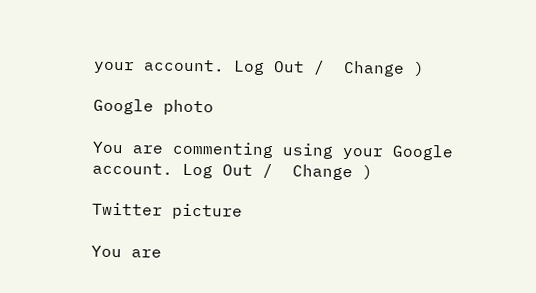your account. Log Out /  Change )

Google photo

You are commenting using your Google account. Log Out /  Change )

Twitter picture

You are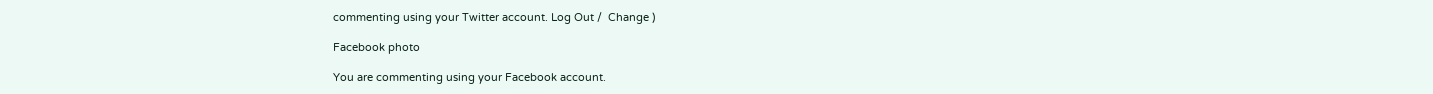commenting using your Twitter account. Log Out /  Change )

Facebook photo

You are commenting using your Facebook account.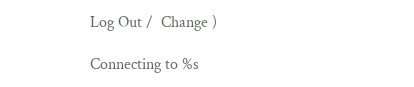Log Out /  Change )

Connecting to %s